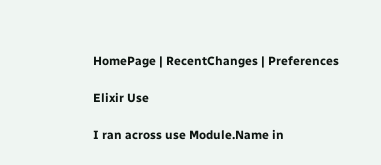HomePage | RecentChanges | Preferences

Elixir Use

I ran across use Module.Name in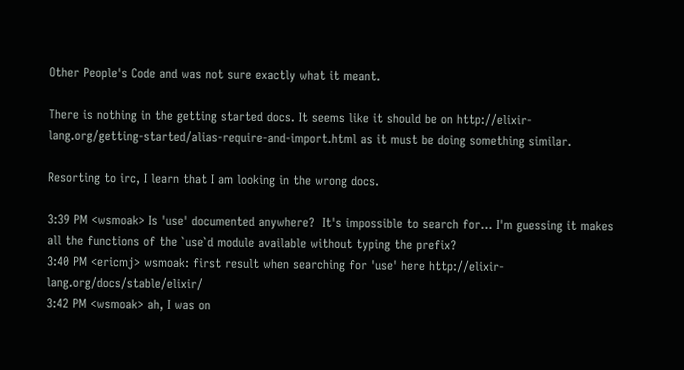Other People's Code and was not sure exactly what it meant.

There is nothing in the getting started docs. It seems like it should be on http://elixir-lang.org/getting-started/alias-require-and-import.html as it must be doing something similar.

Resorting to irc, I learn that I am looking in the wrong docs.

3:39 PM <wsmoak> Is 'use' documented anywhere?  It's impossible to search for... I'm guessing it makes all the functions of the `use`d module available without typing the prefix?
3:40 PM <ericmj> wsmoak: first result when searching for 'use' here http://elixir-lang.org/docs/stable/elixir/
3:42 PM <wsmoak> ah, I was on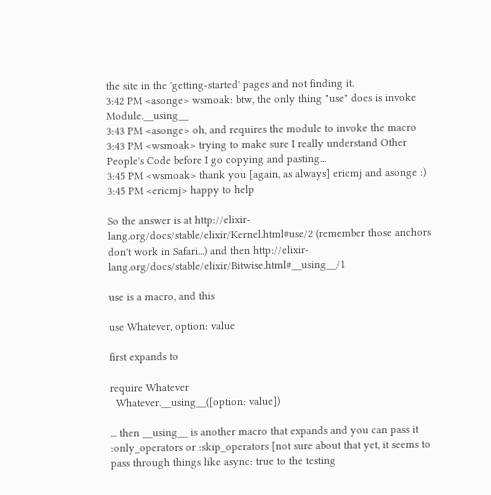the site in the 'getting-started' pages and not finding it.
3:42 PM <asonge> wsmoak: btw, the only thing "use" does is invoke Module.__using__
3:43 PM <asonge> oh, and requires the module to invoke the macro
3:43 PM <wsmoak> trying to make sure I really understand Other People's Code before I go copying and pasting...
3:45 PM <wsmoak> thank you [again, as always] ericmj and asonge :)
3:45 PM <ericmj> happy to help

So the answer is at http://elixir-lang.org/docs/stable/elixir/Kernel.html#use/2 (remember those anchors don't work in Safari...) and then http://elixir-lang.org/docs/stable/elixir/Bitwise.html#__using__/1

use is a macro, and this

use Whatever, option: value

first expands to

require Whatever
  Whatever.__using__([option: value])

... then __using__ is another macro that expands and you can pass it :only_operators or :skip_operators [not sure about that yet, it seems to pass through things like async: true to the testing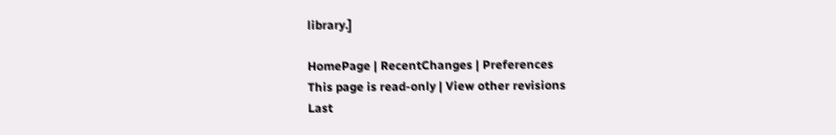library.]

HomePage | RecentChanges | Preferences
This page is read-only | View other revisions
Last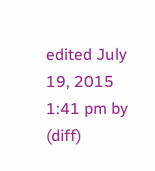edited July 19, 2015 1:41 pm by (diff)